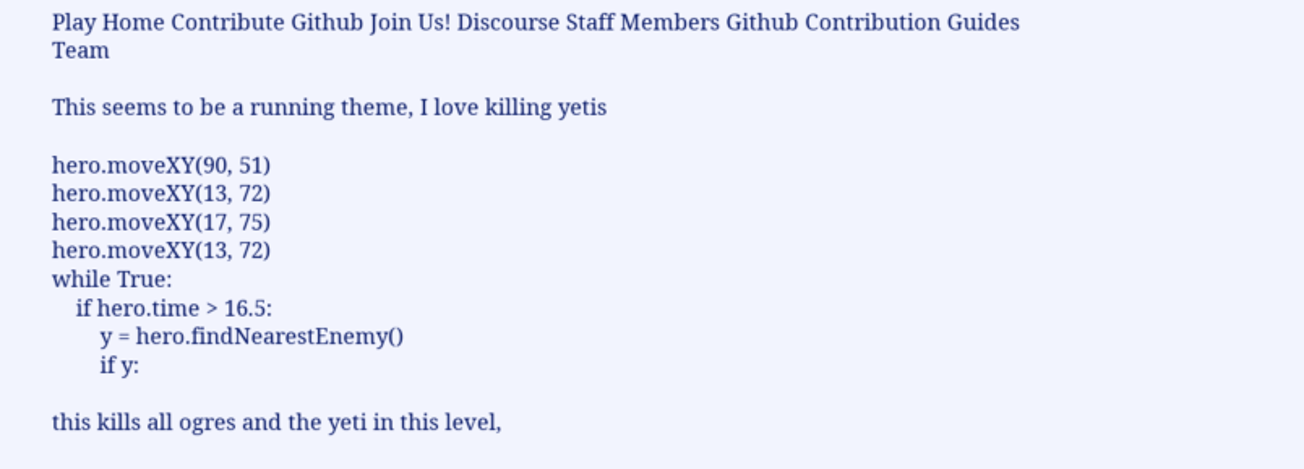Play Home Contribute Github Join Us! Discourse Staff Members Github Contribution Guides Team

This seems to be a running theme, I love killing yetis

hero.moveXY(90, 51)
hero.moveXY(13, 72)
hero.moveXY(17, 75)
hero.moveXY(13, 72)
while True:
    if hero.time > 16.5:
        y = hero.findNearestEnemy()
        if y:

this kills all ogres and the yeti in this level,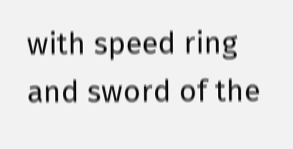with speed ring and sword of the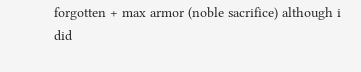forgotten + max armor (noble sacrifice) although i did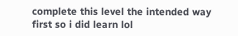complete this level the intended way first so i did learn lol